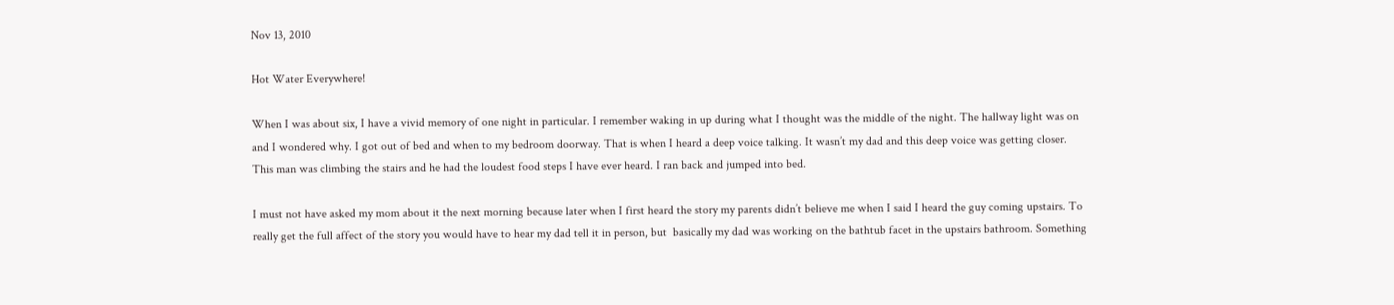Nov 13, 2010

Hot Water Everywhere!

When I was about six, I have a vivid memory of one night in particular. I remember waking in up during what I thought was the middle of the night. The hallway light was on and I wondered why. I got out of bed and when to my bedroom doorway. That is when I heard a deep voice talking. It wasn’t my dad and this deep voice was getting closer. This man was climbing the stairs and he had the loudest food steps I have ever heard. I ran back and jumped into bed.

I must not have asked my mom about it the next morning because later when I first heard the story my parents didn’t believe me when I said I heard the guy coming upstairs. To really get the full affect of the story you would have to hear my dad tell it in person, but  basically my dad was working on the bathtub facet in the upstairs bathroom. Something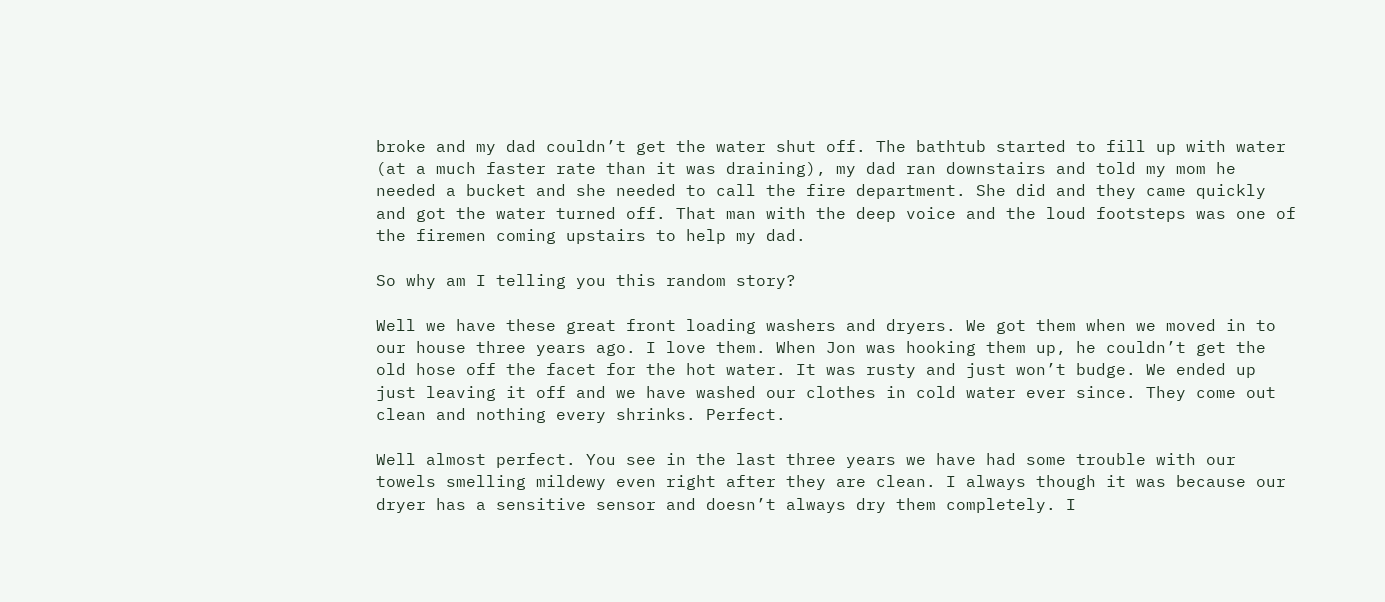broke and my dad couldn’t get the water shut off. The bathtub started to fill up with water (at a much faster rate than it was draining), my dad ran downstairs and told my mom he needed a bucket and she needed to call the fire department. She did and they came quickly and got the water turned off. That man with the deep voice and the loud footsteps was one of the firemen coming upstairs to help my dad.

So why am I telling you this random story?

Well we have these great front loading washers and dryers. We got them when we moved in to our house three years ago. I love them. When Jon was hooking them up, he couldn’t get the old hose off the facet for the hot water. It was rusty and just won’t budge. We ended up just leaving it off and we have washed our clothes in cold water ever since. They come out clean and nothing every shrinks. Perfect.

Well almost perfect. You see in the last three years we have had some trouble with our towels smelling mildewy even right after they are clean. I always though it was because our dryer has a sensitive sensor and doesn’t always dry them completely. I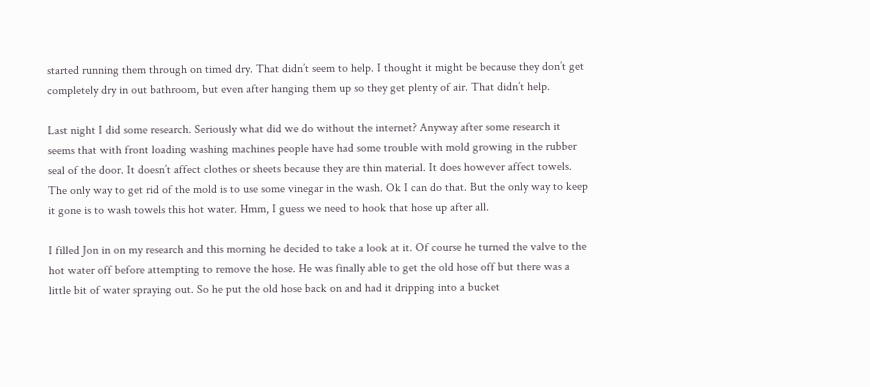started running them through on timed dry. That didn’t seem to help. I thought it might be because they don’t get completely dry in out bathroom, but even after hanging them up so they get plenty of air. That didn’t help.

Last night I did some research. Seriously what did we do without the internet? Anyway after some research it seems that with front loading washing machines people have had some trouble with mold growing in the rubber seal of the door. It doesn’t affect clothes or sheets because they are thin material. It does however affect towels. The only way to get rid of the mold is to use some vinegar in the wash. Ok I can do that. But the only way to keep it gone is to wash towels this hot water. Hmm, I guess we need to hook that hose up after all.

I filled Jon in on my research and this morning he decided to take a look at it. Of course he turned the valve to the hot water off before attempting to remove the hose. He was finally able to get the old hose off but there was a little bit of water spraying out. So he put the old hose back on and had it dripping into a bucket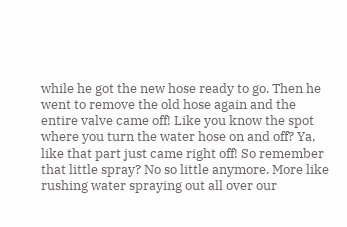while he got the new hose ready to go. Then he went to remove the old hose again and the entire valve came off! Like you know the spot where you turn the water hose on and off? Ya, like that part just came right off! So remember that little spray? No so little anymore. More like rushing water spraying out all over our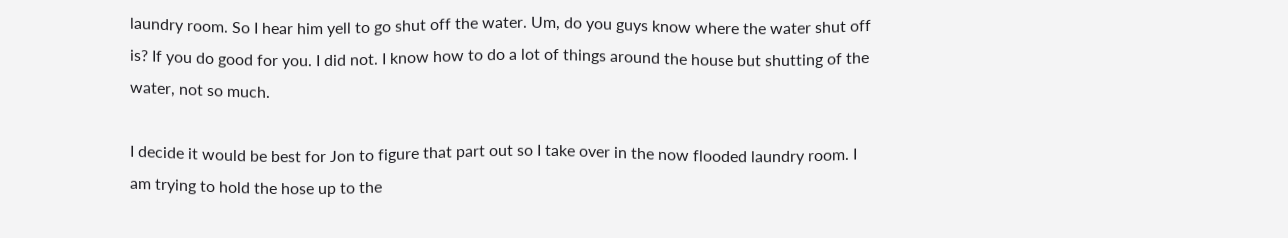laundry room. So I hear him yell to go shut off the water. Um, do you guys know where the water shut off is? If you do good for you. I did not. I know how to do a lot of things around the house but shutting of the water, not so much.

I decide it would be best for Jon to figure that part out so I take over in the now flooded laundry room. I am trying to hold the hose up to the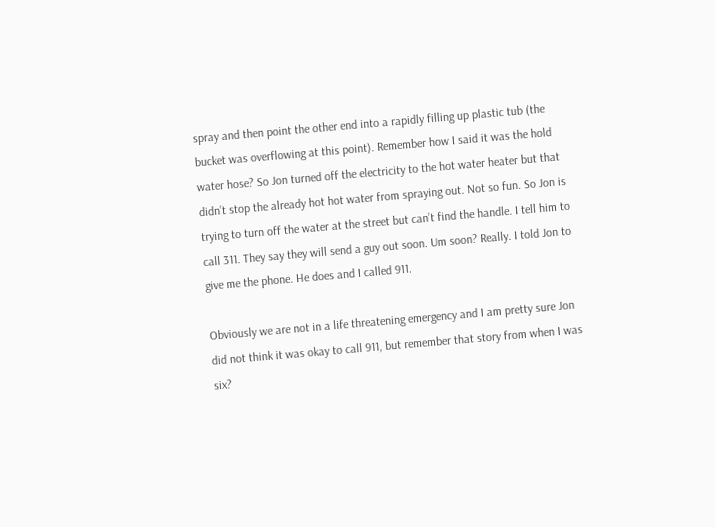spray and then point the other end into a rapidly filling up plastic tub (the bucket was overflowing at this point). Remember how I said it was the hold water hose? So Jon turned off the electricity to the hot water heater but that didn’t stop the already hot hot water from spraying out. Not so fun. So Jon is trying to turn off the water at the street but can’t find the handle. I tell him to call 311. They say they will send a guy out soon. Um soon? Really. I told Jon to give me the phone. He does and I called 911.

Obviously we are not in a life threatening emergency and I am pretty sure Jon did not think it was okay to call 911, but remember that story from when I was six?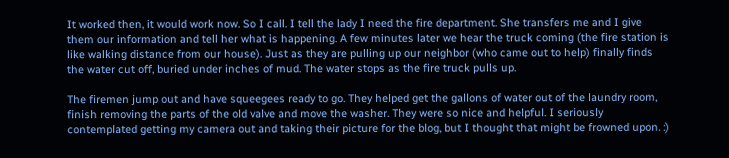It worked then, it would work now. So I call. I tell the lady I need the fire department. She transfers me and I give them our information and tell her what is happening. A few minutes later we hear the truck coming (the fire station is like walking distance from our house). Just as they are pulling up our neighbor (who came out to help) finally finds the water cut off, buried under inches of mud. The water stops as the fire truck pulls up.

The firemen jump out and have squeegees ready to go. They helped get the gallons of water out of the laundry room, finish removing the parts of the old valve and move the washer. They were so nice and helpful. I seriously contemplated getting my camera out and taking their picture for the blog, but I thought that might be frowned upon. :)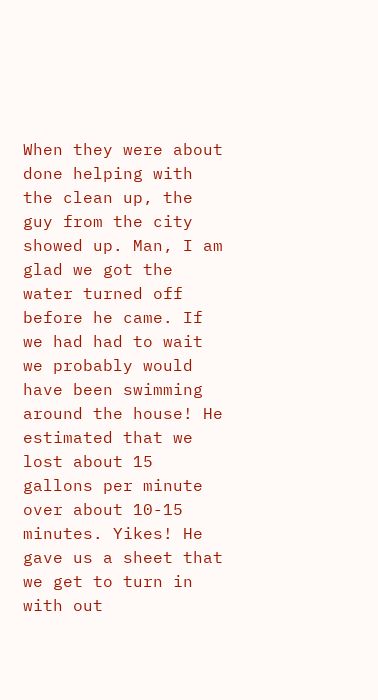When they were about done helping with the clean up, the guy from the city showed up. Man, I am glad we got the water turned off before he came. If we had had to wait we probably would have been swimming around the house! He estimated that we lost about 15 gallons per minute over about 10-15 minutes. Yikes! He gave us a sheet that we get to turn in with out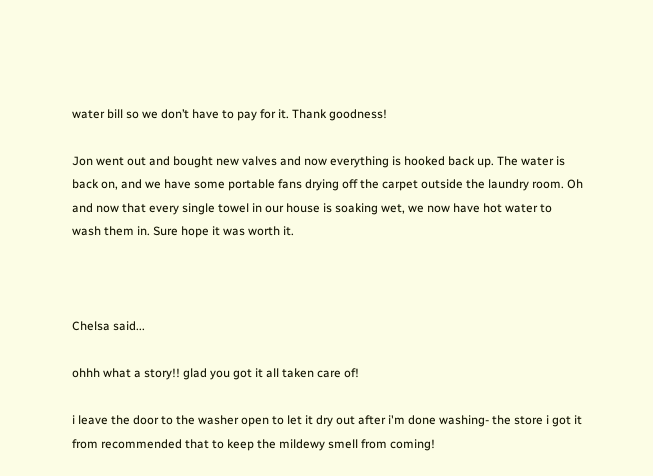water bill so we don’t have to pay for it. Thank goodness!

Jon went out and bought new valves and now everything is hooked back up. The water is back on, and we have some portable fans drying off the carpet outside the laundry room. Oh and now that every single towel in our house is soaking wet, we now have hot water to wash them in. Sure hope it was worth it.



Chelsa said...

ohhh what a story!! glad you got it all taken care of!

i leave the door to the washer open to let it dry out after i'm done washing- the store i got it from recommended that to keep the mildewy smell from coming!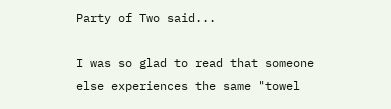Party of Two said...

I was so glad to read that someone else experiences the same "towel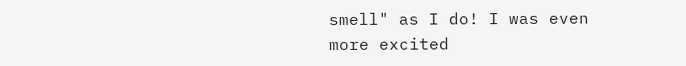smell" as I do! I was even more excited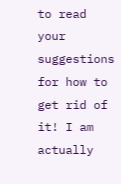to read your suggestions for how to get rid of it! I am actually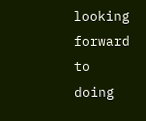looking forward to doing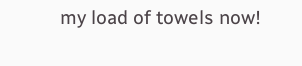my load of towels now!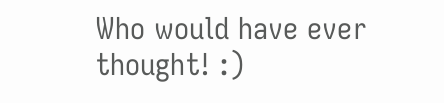Who would have ever thought! :)